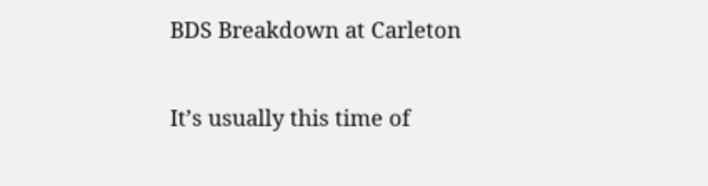BDS Breakdown at Carleton

It’s usually this time of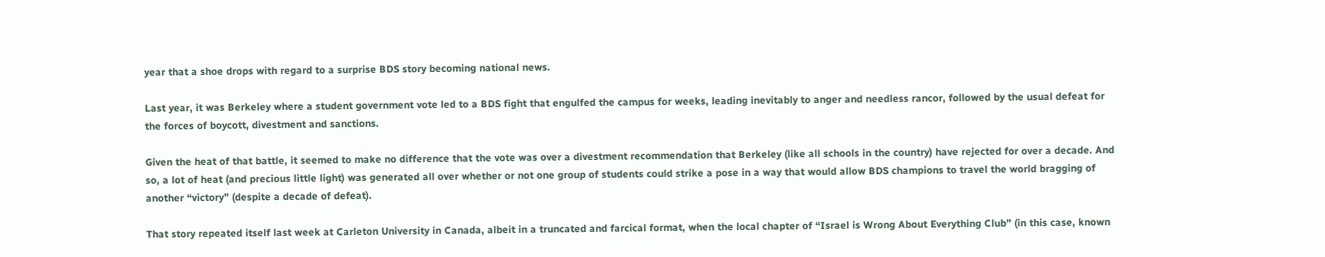year that a shoe drops with regard to a surprise BDS story becoming national news.

Last year, it was Berkeley where a student government vote led to a BDS fight that engulfed the campus for weeks, leading inevitably to anger and needless rancor, followed by the usual defeat for the forces of boycott, divestment and sanctions.

Given the heat of that battle, it seemed to make no difference that the vote was over a divestment recommendation that Berkeley (like all schools in the country) have rejected for over a decade. And so, a lot of heat (and precious little light) was generated all over whether or not one group of students could strike a pose in a way that would allow BDS champions to travel the world bragging of another “victory” (despite a decade of defeat).

That story repeated itself last week at Carleton University in Canada, albeit in a truncated and farcical format, when the local chapter of “Israel is Wrong About Everything Club” (in this case, known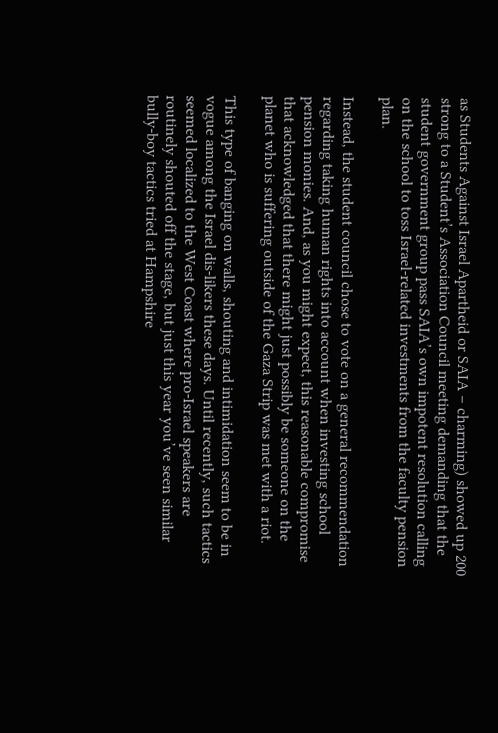as Students Against Israel Apartheid or SAIA – charming) showed up 200 strong to a Student’s Association Council meeting demanding that the student government group pass SAIA’s own impotent resolution calling on the school to toss Israel-related investments from the faculty pension plan.

Instead, the student council chose to vote on a general recommendation regarding taking human rights into account when investing school pension monies. And, as you might expect, this reasonable compromise that acknowledged that there might just possibly be someone on the planet who is suffering outside of the Gaza Strip was met with a riot.

This type of banging on walls, shouting and intimidation seem to be in vogue among the Israel dis-likers these days. Until recently, such tactics seemed localized to the West Coast where pro-Israel speakers are routinely shouted off the stage, but just this year you’ve seen similar bully-boy tactics tried at Hampshire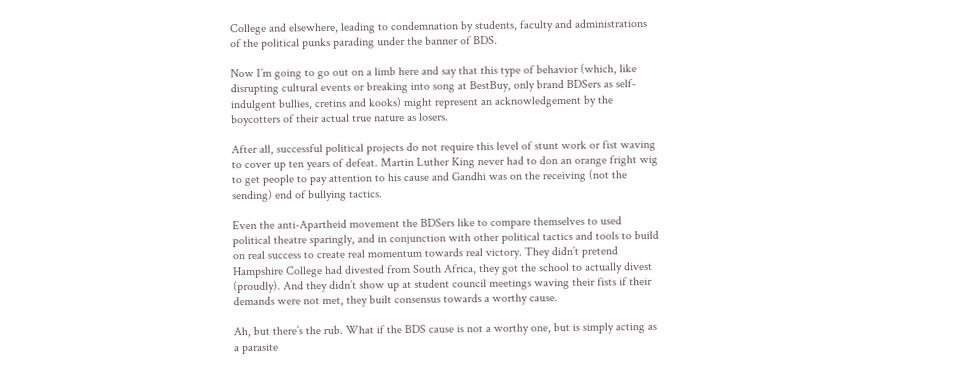College and elsewhere, leading to condemnation by students, faculty and administrations of the political punks parading under the banner of BDS.

Now I’m going to go out on a limb here and say that this type of behavior (which, like disrupting cultural events or breaking into song at BestBuy, only brand BDSers as self-indulgent bullies, cretins and kooks) might represent an acknowledgement by the boycotters of their actual true nature as losers.

After all, successful political projects do not require this level of stunt work or fist waving to cover up ten years of defeat. Martin Luther King never had to don an orange fright wig to get people to pay attention to his cause and Gandhi was on the receiving (not the sending) end of bullying tactics.

Even the anti-Apartheid movement the BDSers like to compare themselves to used political theatre sparingly, and in conjunction with other political tactics and tools to build on real success to create real momentum towards real victory. They didn’t pretend Hampshire College had divested from South Africa, they got the school to actually divest (proudly). And they didn’t show up at student council meetings waving their fists if their demands were not met, they built consensus towards a worthy cause.

Ah, but there’s the rub. What if the BDS cause is not a worthy one, but is simply acting as a parasite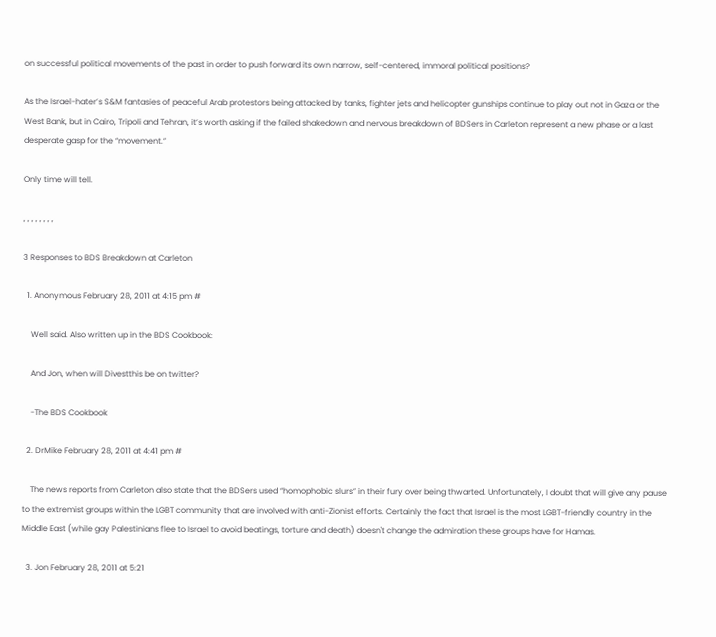on successful political movements of the past in order to push forward its own narrow, self-centered, immoral political positions?

As the Israel-hater’s S&M fantasies of peaceful Arab protestors being attacked by tanks, fighter jets and helicopter gunships continue to play out not in Gaza or the West Bank, but in Cairo, Tripoli and Tehran, it’s worth asking if the failed shakedown and nervous breakdown of BDSers in Carleton represent a new phase or a last desperate gasp for the “movement.”

Only time will tell.

, , , , , , , ,

3 Responses to BDS Breakdown at Carleton

  1. Anonymous February 28, 2011 at 4:15 pm #

    Well said. Also written up in the BDS Cookbook:

    And Jon, when will Divestthis be on twitter?

    -The BDS Cookbook

  2. DrMike February 28, 2011 at 4:41 pm #

    The news reports from Carleton also state that the BDSers used “homophobic slurs” in their fury over being thwarted. Unfortunately, I doubt that will give any pause to the extremist groups within the LGBT community that are involved with anti-Zionist efforts. Certainly the fact that Israel is the most LGBT-friendly country in the Middle East (while gay Palestinians flee to Israel to avoid beatings, torture and death) doesn't change the admiration these groups have for Hamas.

  3. Jon February 28, 2011 at 5:21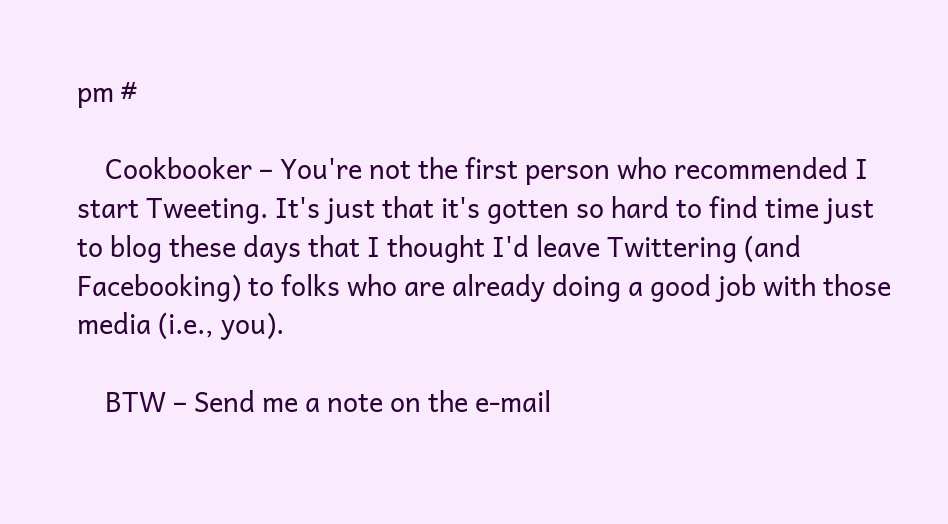pm #

    Cookbooker – You're not the first person who recommended I start Tweeting. It's just that it's gotten so hard to find time just to blog these days that I thought I'd leave Twittering (and Facebooking) to folks who are already doing a good job with those media (i.e., you).

    BTW – Send me a note on the e-mail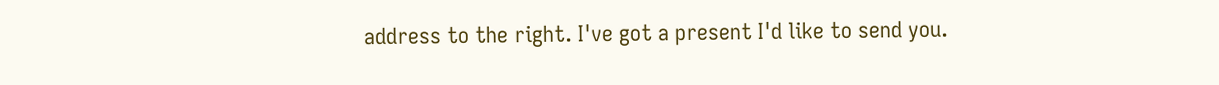address to the right. I've got a present I'd like to send you.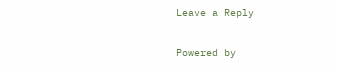Leave a Reply

Powered by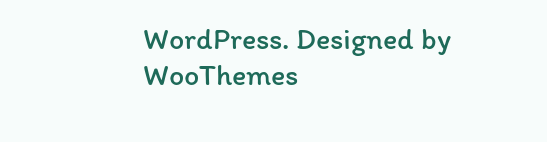WordPress. Designed by WooThemes